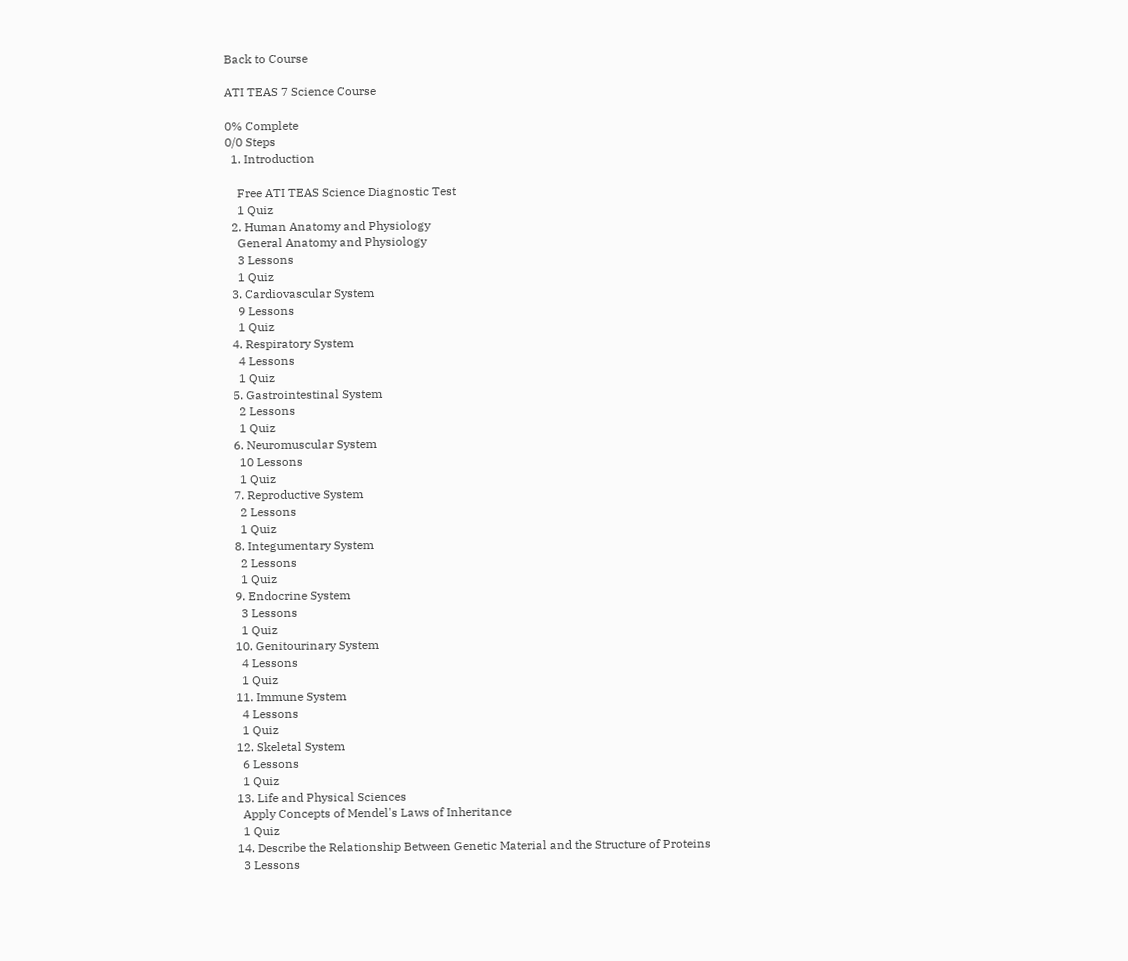Back to Course

ATI TEAS 7 Science Course

0% Complete
0/0 Steps
  1. Introduction

    Free ATI TEAS Science Diagnostic Test
    1 Quiz
  2. Human Anatomy and Physiology
    General Anatomy and Physiology
    3 Lessons
    1 Quiz
  3. Cardiovascular System
    9 Lessons
    1 Quiz
  4. Respiratory System
    4 Lessons
    1 Quiz
  5. Gastrointestinal System
    2 Lessons
    1 Quiz
  6. Neuromuscular System
    10 Lessons
    1 Quiz
  7. Reproductive System
    2 Lessons
    1 Quiz
  8. Integumentary System
    2 Lessons
    1 Quiz
  9. Endocrine System
    3 Lessons
    1 Quiz
  10. Genitourinary System
    4 Lessons
    1 Quiz
  11. Immune System
    4 Lessons
    1 Quiz
  12. Skeletal System
    6 Lessons
    1 Quiz
  13. Life and Physical Sciences
    Apply Concepts of Mendel's Laws of Inheritance
    1 Quiz
  14. Describe the Relationship Between Genetic Material and the Structure of Proteins
    3 Lessons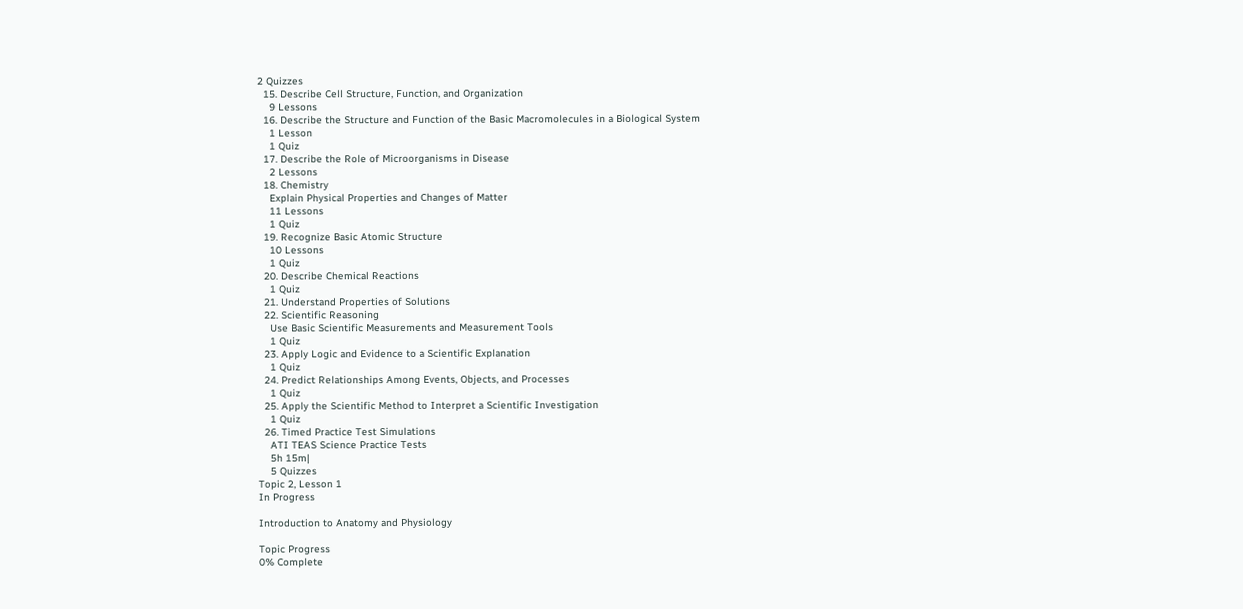2 Quizzes
  15. Describe Cell Structure, Function, and Organization
    9 Lessons
  16. Describe the Structure and Function of the Basic Macromolecules in a Biological System
    1 Lesson
    1 Quiz
  17. Describe the Role of Microorganisms in Disease
    2 Lessons
  18. Chemistry
    Explain Physical Properties and Changes of Matter
    11 Lessons
    1 Quiz
  19. Recognize Basic Atomic Structure
    10 Lessons
    1 Quiz
  20. Describe Chemical Reactions
    1 Quiz
  21. Understand Properties of Solutions
  22. Scientific Reasoning
    Use Basic Scientific Measurements and Measurement Tools
    1 Quiz
  23. Apply Logic and Evidence to a Scientific Explanation
    1 Quiz
  24. Predict Relationships Among Events, Objects, and Processes
    1 Quiz
  25. Apply the Scientific Method to Interpret a Scientific Investigation
    1 Quiz
  26. Timed Practice Test Simulations
    ATI TEAS Science Practice Tests
    5h 15m|
    5 Quizzes
Topic 2, Lesson 1
In Progress

Introduction to Anatomy and Physiology

Topic Progress
0% Complete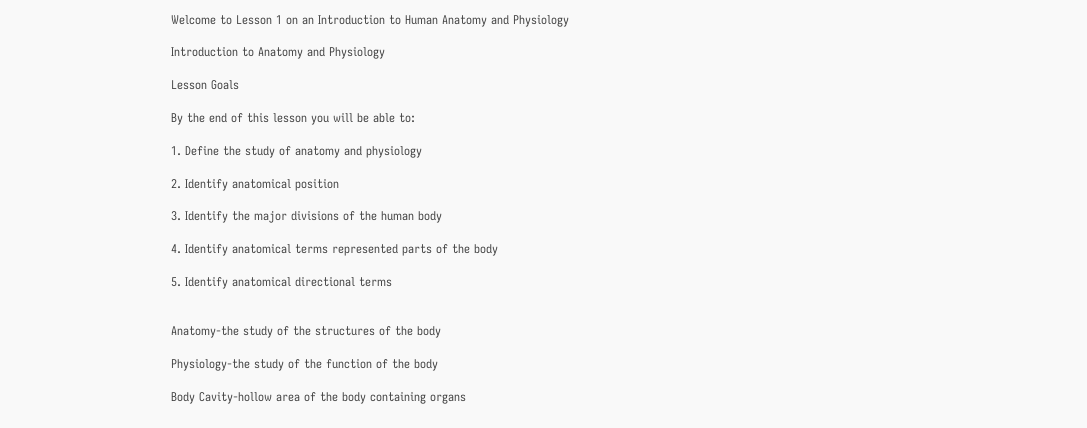Welcome to Lesson 1 on an Introduction to Human Anatomy and Physiology

Introduction to Anatomy and Physiology

Lesson Goals

By the end of this lesson you will be able to:

1. Define the study of anatomy and physiology

2. Identify anatomical position

3. Identify the major divisions of the human body

4. Identify anatomical terms represented parts of the body

5. Identify anatomical directional terms


Anatomy-the study of the structures of the body

Physiology-the study of the function of the body

Body Cavity-hollow area of the body containing organs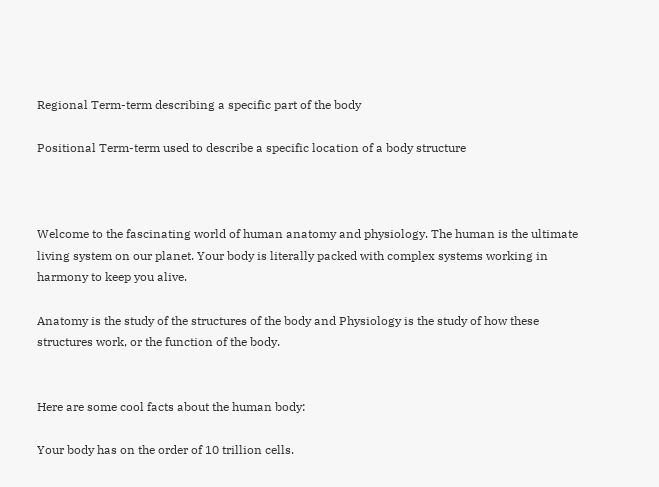Regional Term-term describing a specific part of the body

Positional Term-term used to describe a specific location of a body structure



Welcome to the fascinating world of human anatomy and physiology. The human is the ultimate living system on our planet. Your body is literally packed with complex systems working in harmony to keep you alive.

Anatomy is the study of the structures of the body and Physiology is the study of how these structures work, or the function of the body.


Here are some cool facts about the human body:

Your body has on the order of 10 trillion cells.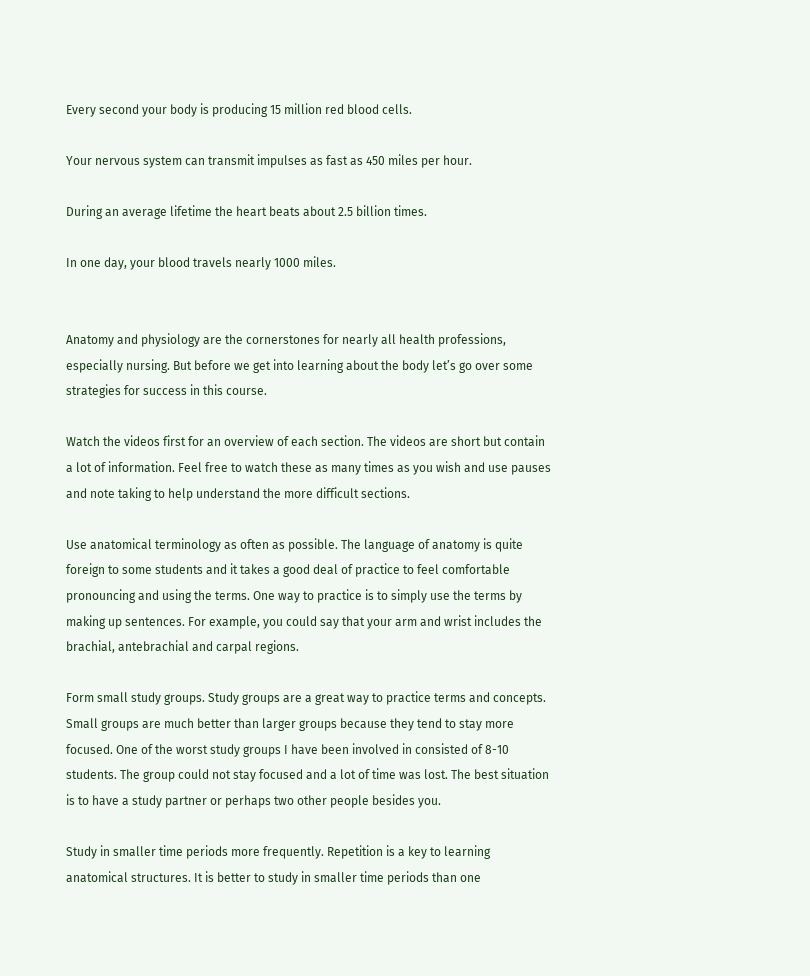Every second your body is producing 15 million red blood cells.

Your nervous system can transmit impulses as fast as 450 miles per hour.

During an average lifetime the heart beats about 2.5 billion times.

In one day, your blood travels nearly 1000 miles.


Anatomy and physiology are the cornerstones for nearly all health professions, especially nursing. But before we get into learning about the body let’s go over some strategies for success in this course.

Watch the videos first for an overview of each section. The videos are short but contain a lot of information. Feel free to watch these as many times as you wish and use pauses and note taking to help understand the more difficult sections.

Use anatomical terminology as often as possible. The language of anatomy is quite foreign to some students and it takes a good deal of practice to feel comfortable pronouncing and using the terms. One way to practice is to simply use the terms by making up sentences. For example, you could say that your arm and wrist includes the brachial, antebrachial and carpal regions.

Form small study groups. Study groups are a great way to practice terms and concepts. Small groups are much better than larger groups because they tend to stay more focused. One of the worst study groups I have been involved in consisted of 8-10 students. The group could not stay focused and a lot of time was lost. The best situation is to have a study partner or perhaps two other people besides you.

Study in smaller time periods more frequently. Repetition is a key to learning anatomical structures. It is better to study in smaller time periods than one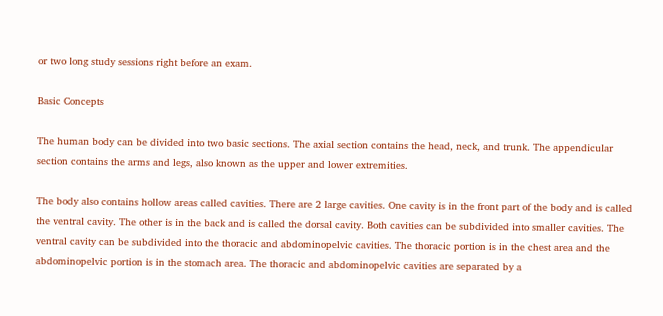or two long study sessions right before an exam.

Basic Concepts

The human body can be divided into two basic sections. The axial section contains the head, neck, and trunk. The appendicular section contains the arms and legs, also known as the upper and lower extremities.

The body also contains hollow areas called cavities. There are 2 large cavities. One cavity is in the front part of the body and is called the ventral cavity. The other is in the back and is called the dorsal cavity. Both cavities can be subdivided into smaller cavities. The ventral cavity can be subdivided into the thoracic and abdominopelvic cavities. The thoracic portion is in the chest area and the abdominopelvic portion is in the stomach area. The thoracic and abdominopelvic cavities are separated by a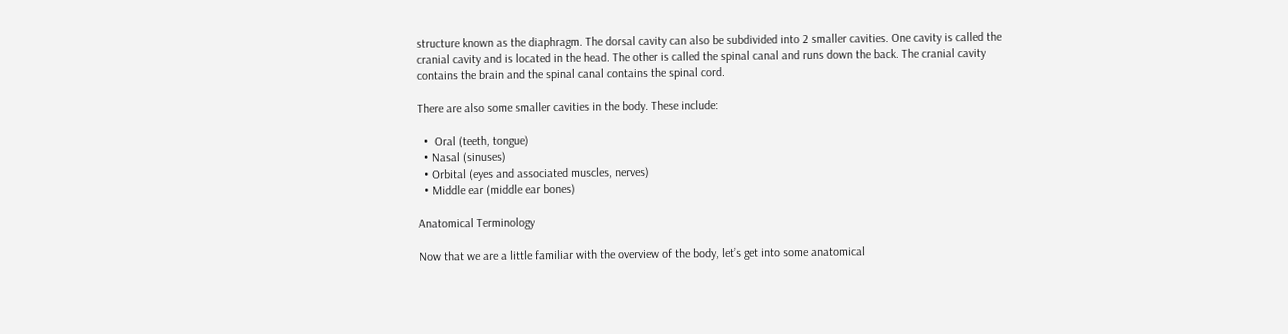structure known as the diaphragm. The dorsal cavity can also be subdivided into 2 smaller cavities. One cavity is called the cranial cavity and is located in the head. The other is called the spinal canal and runs down the back. The cranial cavity contains the brain and the spinal canal contains the spinal cord.

There are also some smaller cavities in the body. These include:

  •  Oral (teeth, tongue)
  • Nasal (sinuses)
  • Orbital (eyes and associated muscles, nerves)
  • Middle ear (middle ear bones)

Anatomical Terminology

Now that we are a little familiar with the overview of the body, let’s get into some anatomical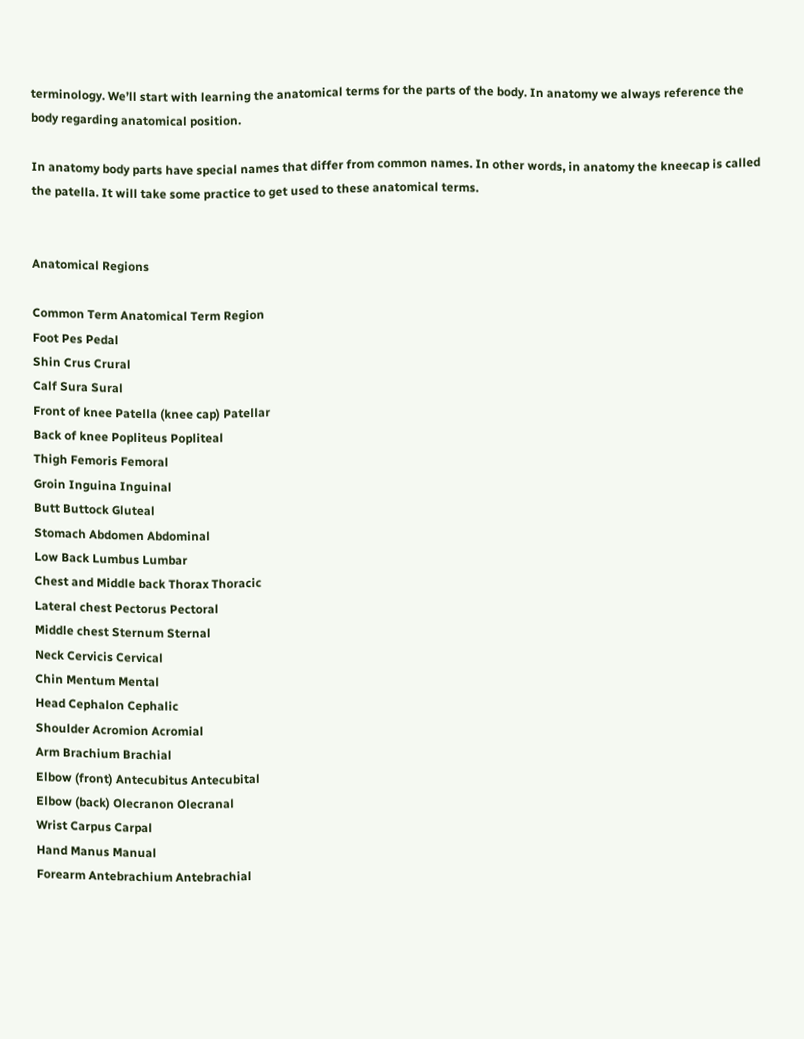terminology. We’ll start with learning the anatomical terms for the parts of the body. In anatomy we always reference the body regarding anatomical position.

In anatomy body parts have special names that differ from common names. In other words, in anatomy the kneecap is called the patella. It will take some practice to get used to these anatomical terms.


Anatomical Regions

Common Term Anatomical Term Region
Foot Pes Pedal
Shin Crus Crural
Calf Sura Sural
Front of knee Patella (knee cap) Patellar
Back of knee Popliteus Popliteal
Thigh Femoris Femoral
Groin Inguina Inguinal
Butt Buttock Gluteal
Stomach Abdomen Abdominal
Low Back Lumbus Lumbar
Chest and Middle back Thorax Thoracic
Lateral chest Pectorus Pectoral
Middle chest Sternum Sternal
Neck Cervicis Cervical
Chin Mentum Mental
Head Cephalon Cephalic
Shoulder Acromion Acromial
Arm Brachium Brachial
Elbow (front) Antecubitus Antecubital
Elbow (back) Olecranon Olecranal
Wrist Carpus Carpal
Hand Manus Manual
Forearm Antebrachium Antebrachial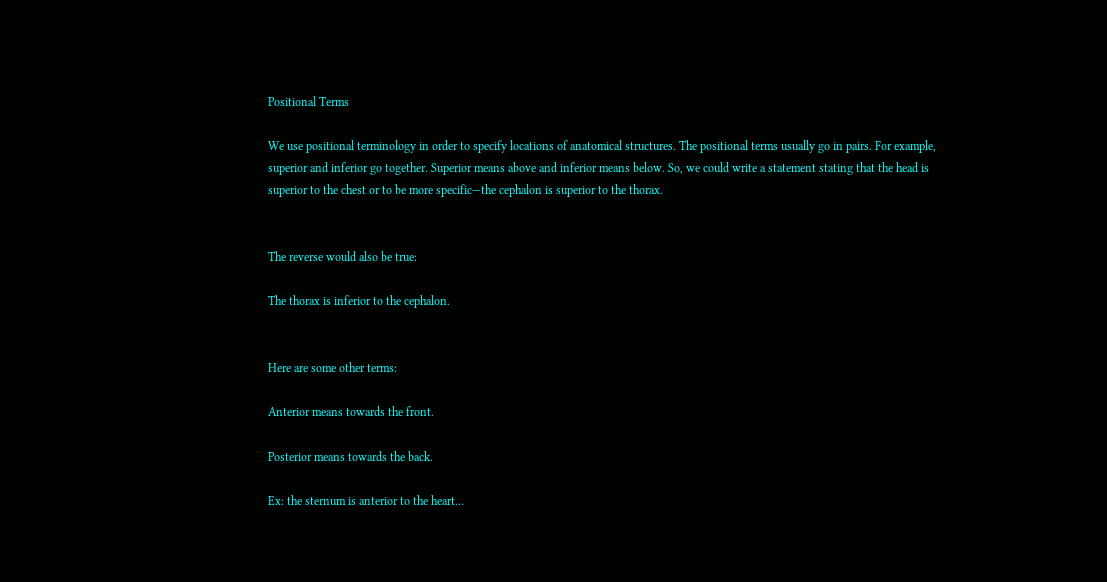Positional Terms

We use positional terminology in order to specify locations of anatomical structures. The positional terms usually go in pairs. For example, superior and inferior go together. Superior means above and inferior means below. So, we could write a statement stating that the head is superior to the chest or to be more specific—the cephalon is superior to the thorax.


The reverse would also be true:

The thorax is inferior to the cephalon.


Here are some other terms:

Anterior means towards the front.

Posterior means towards the back.

Ex: the sternum is anterior to the heart…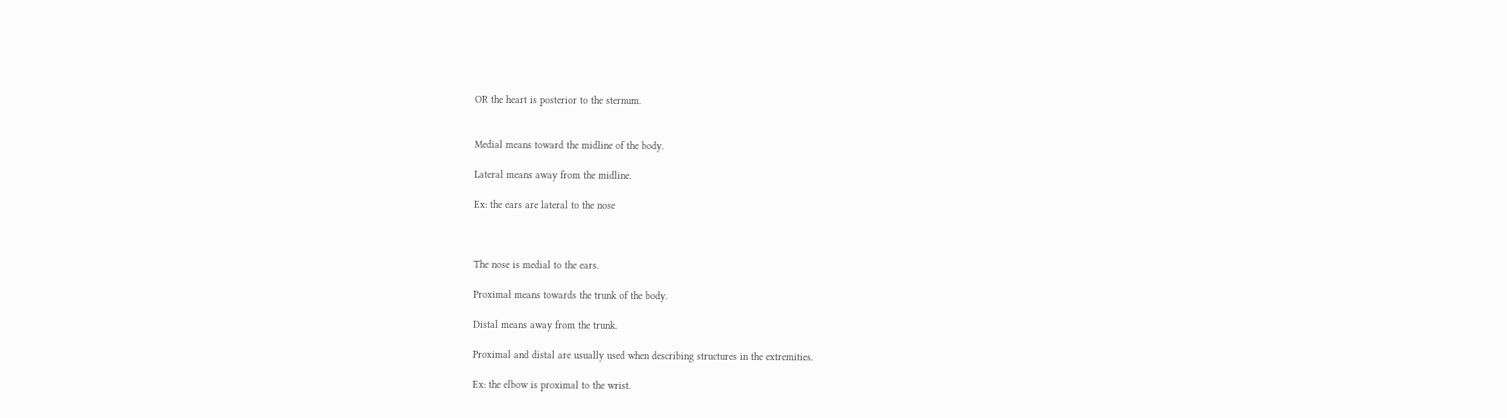OR the heart is posterior to the sternum.


Medial means toward the midline of the body.

Lateral means away from the midline.

Ex: the ears are lateral to the nose



The nose is medial to the ears.

Proximal means towards the trunk of the body.

Distal means away from the trunk.

Proximal and distal are usually used when describing structures in the extremities.

Ex: the elbow is proximal to the wrist.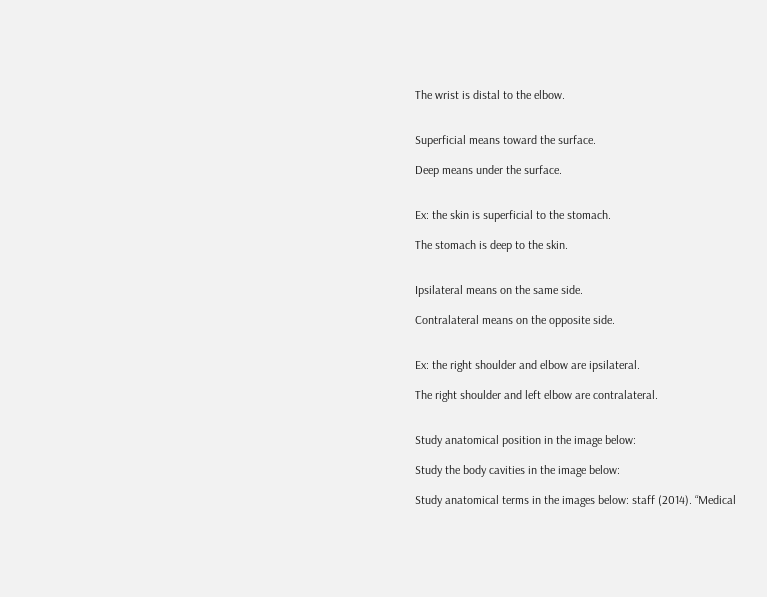The wrist is distal to the elbow.


Superficial means toward the surface.

Deep means under the surface.


Ex: the skin is superficial to the stomach.

The stomach is deep to the skin.


Ipsilateral means on the same side.

Contralateral means on the opposite side.


Ex: the right shoulder and elbow are ipsilateral.

The right shoulder and left elbow are contralateral.


Study anatomical position in the image below:

Study the body cavities in the image below:

Study anatomical terms in the images below: staff (2014). “Medical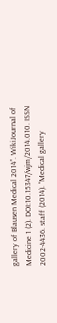gallery of Blausen Medical 2014”. WikiJournal of Medicine 1 (2). DOI:10.15347/wjm/2014.010. ISSN 2002-4436. staff (2014). “Medical gallery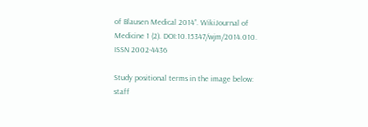of Blausen Medical 2014”. WikiJournal of Medicine 1 (2). DOI:10.15347/wjm/2014.010. ISSN 2002-4436

Study positional terms in the image below: staff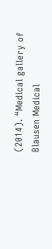(2014). “Medical gallery of Blausen Medical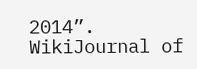2014”. WikiJournal of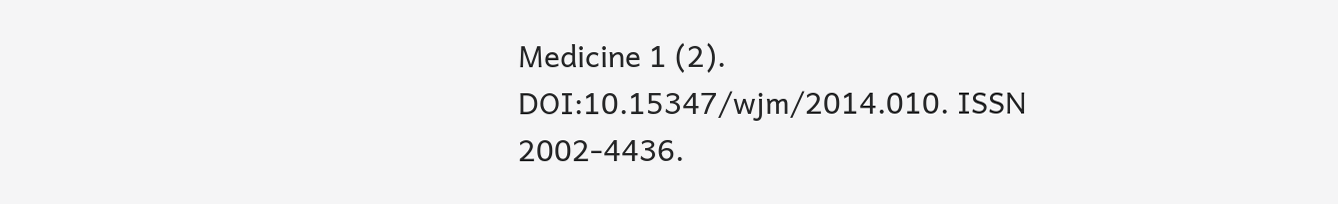Medicine 1 (2). DOI:10.15347/wjm/2014.010. ISSN 2002-4436.